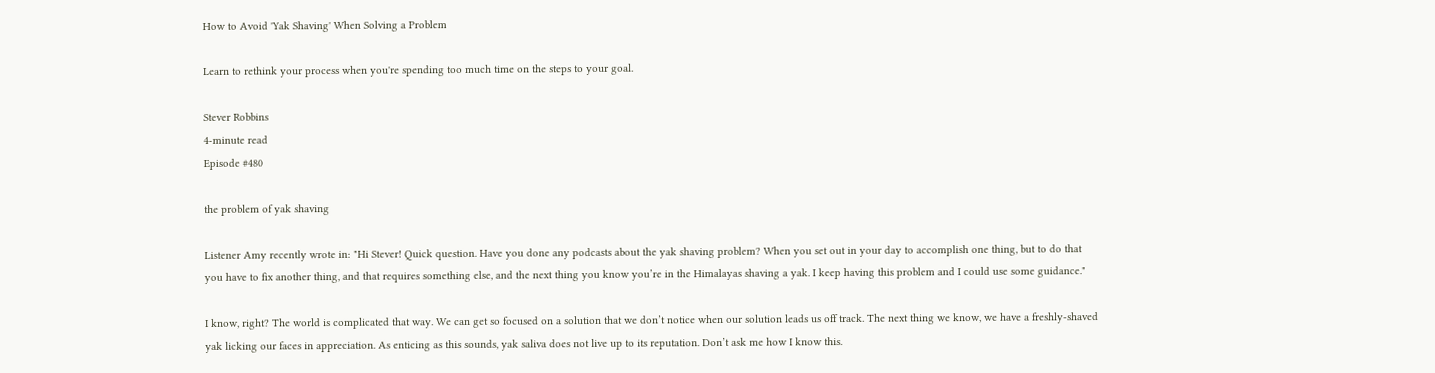How to Avoid 'Yak Shaving' When Solving a Problem

Learn to rethink your process when you're spending too much time on the steps to your goal.

Stever Robbins
4-minute read
Episode #480

the problem of yak shaving

Listener Amy recently wrote in: "Hi Stever! Quick question. Have you done any podcasts about the yak shaving problem? When you set out in your day to accomplish one thing, but to do that you have to fix another thing, and that requires something else, and the next thing you know you’re in the Himalayas shaving a yak. I keep having this problem and I could use some guidance."

I know, right? The world is complicated that way. We can get so focused on a solution that we don’t notice when our solution leads us off track. The next thing we know, we have a freshly-shaved yak licking our faces in appreciation. As enticing as this sounds, yak saliva does not live up to its reputation. Don’t ask me how I know this.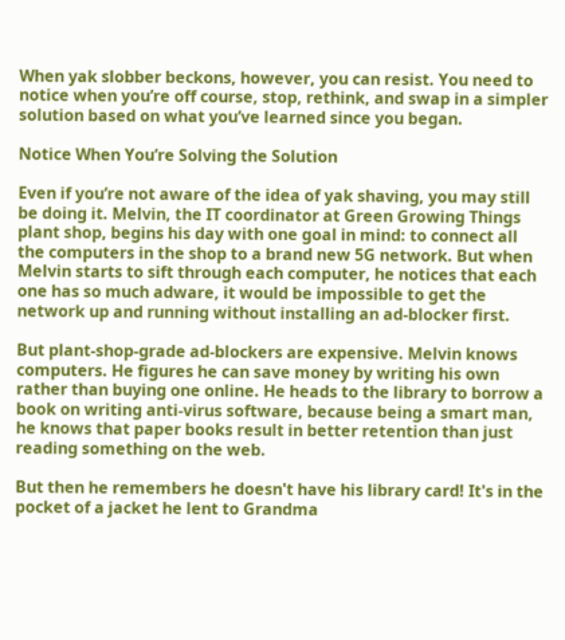When yak slobber beckons, however, you can resist. You need to notice when you’re off course, stop, rethink, and swap in a simpler solution based on what you’ve learned since you began.

Notice When You’re Solving the Solution

Even if you’re not aware of the idea of yak shaving, you may still be doing it. Melvin, the IT coordinator at Green Growing Things plant shop, begins his day with one goal in mind: to connect all the computers in the shop to a brand new 5G network. But when Melvin starts to sift through each computer, he notices that each one has so much adware, it would be impossible to get the network up and running without installing an ad-blocker first.

But plant-shop-grade ad-blockers are expensive. Melvin knows computers. He figures he can save money by writing his own rather than buying one online. He heads to the library to borrow a book on writing anti-virus software, because being a smart man, he knows that paper books result in better retention than just reading something on the web.

But then he remembers he doesn't have his library card! It's in the pocket of a jacket he lent to Grandma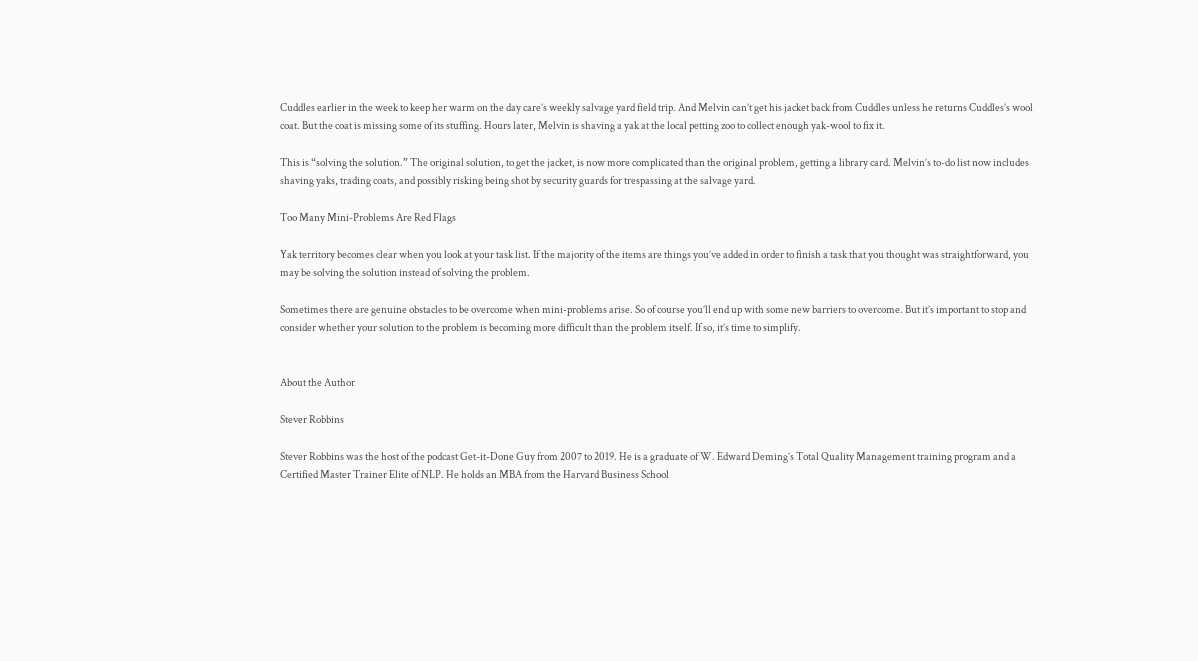Cuddles earlier in the week to keep her warm on the day care’s weekly salvage yard field trip. And Melvin can’t get his jacket back from Cuddles unless he returns Cuddles’s wool coat. But the coat is missing some of its stuffing. Hours later, Melvin is shaving a yak at the local petting zoo to collect enough yak-wool to fix it.

This is “solving the solution.” The original solution, to get the jacket, is now more complicated than the original problem, getting a library card. Melvin’s to-do list now includes shaving yaks, trading coats, and possibly risking being shot by security guards for trespassing at the salvage yard.

Too Many Mini-Problems Are Red Flags

Yak territory becomes clear when you look at your task list. If the majority of the items are things you’ve added in order to finish a task that you thought was straightforward, you may be solving the solution instead of solving the problem.

Sometimes there are genuine obstacles to be overcome when mini-problems arise. So of course you’ll end up with some new barriers to overcome. But it’s important to stop and consider whether your solution to the problem is becoming more difficult than the problem itself. If so, it’s time to simplify.


About the Author

Stever Robbins

Stever Robbins was the host of the podcast Get-it-Done Guy from 2007 to 2019. He is a graduate of W. Edward Deming’s Total Quality Management training program and a Certified Master Trainer Elite of NLP. He holds an MBA from the Harvard Business School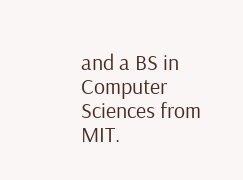and a BS in Computer Sciences from MIT.